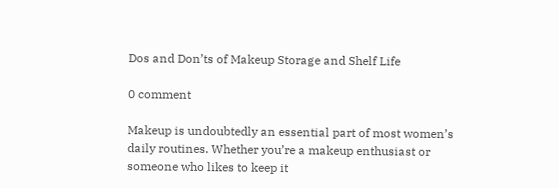Dos and Don’ts of Makeup Storage and Shelf Life

0 comment

Makeup is undoubtedly an essential part of most women’s daily routines. Whether you’re a makeup enthusiast or someone who likes to keep it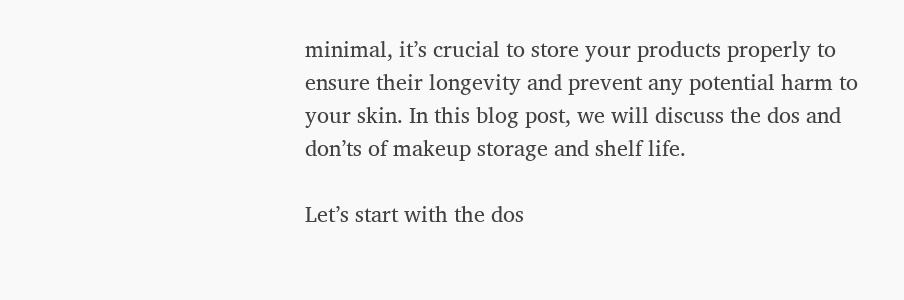minimal, it’s crucial to store your products properly to ensure their longevity and prevent any potential harm to your skin. In this blog post, we will discuss the dos and don’ts of makeup storage and shelf life.

Let’s start with the dos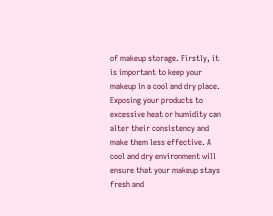of makeup storage. Firstly, it is important to keep your makeup in a cool and dry place. Exposing your products to excessive heat or humidity can alter their consistency and make them less effective. A cool and dry environment will ensure that your makeup stays fresh and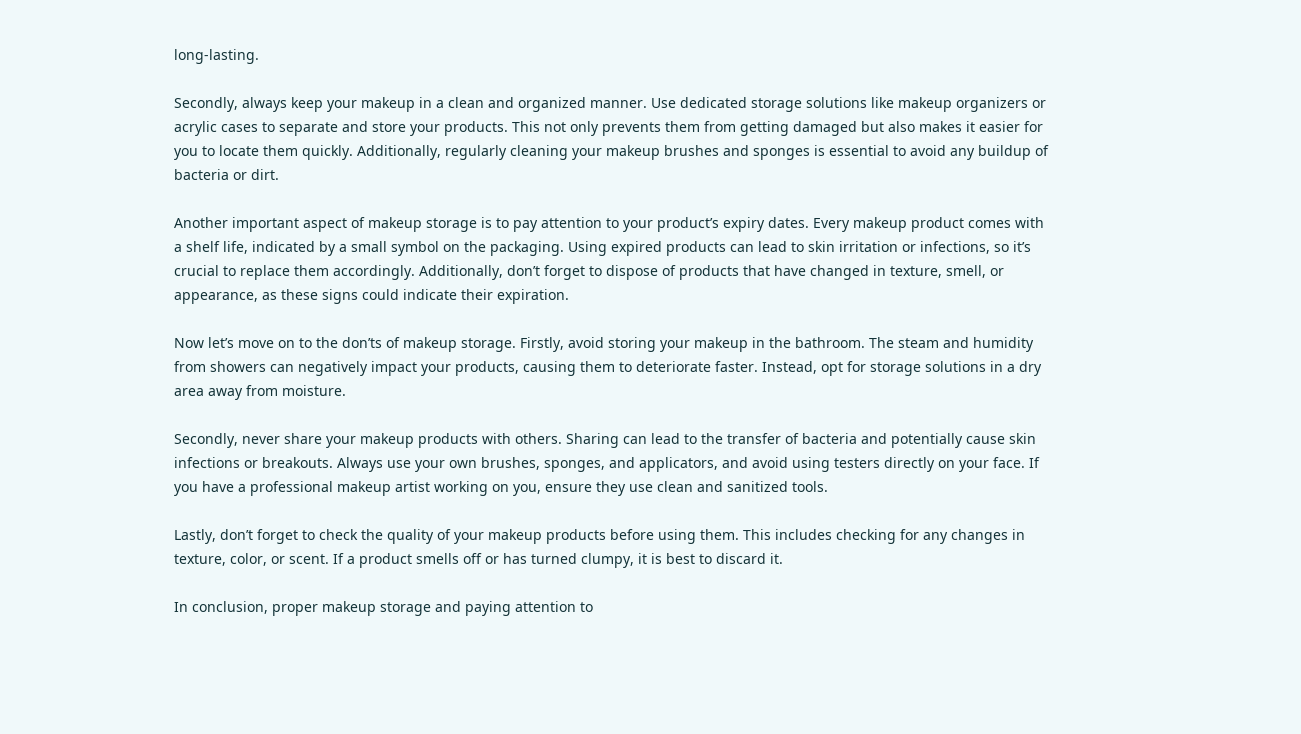long-lasting.

Secondly, always keep your makeup in a clean and organized manner. Use dedicated storage solutions like makeup organizers or acrylic cases to separate and store your products. This not only prevents them from getting damaged but also makes it easier for you to locate them quickly. Additionally, regularly cleaning your makeup brushes and sponges is essential to avoid any buildup of bacteria or dirt.

Another important aspect of makeup storage is to pay attention to your product’s expiry dates. Every makeup product comes with a shelf life, indicated by a small symbol on the packaging. Using expired products can lead to skin irritation or infections, so it’s crucial to replace them accordingly. Additionally, don’t forget to dispose of products that have changed in texture, smell, or appearance, as these signs could indicate their expiration.

Now let’s move on to the don’ts of makeup storage. Firstly, avoid storing your makeup in the bathroom. The steam and humidity from showers can negatively impact your products, causing them to deteriorate faster. Instead, opt for storage solutions in a dry area away from moisture.

Secondly, never share your makeup products with others. Sharing can lead to the transfer of bacteria and potentially cause skin infections or breakouts. Always use your own brushes, sponges, and applicators, and avoid using testers directly on your face. If you have a professional makeup artist working on you, ensure they use clean and sanitized tools.

Lastly, don’t forget to check the quality of your makeup products before using them. This includes checking for any changes in texture, color, or scent. If a product smells off or has turned clumpy, it is best to discard it.

In conclusion, proper makeup storage and paying attention to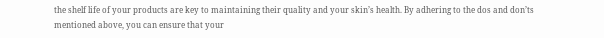the shelf life of your products are key to maintaining their quality and your skin’s health. By adhering to the dos and don’ts mentioned above, you can ensure that your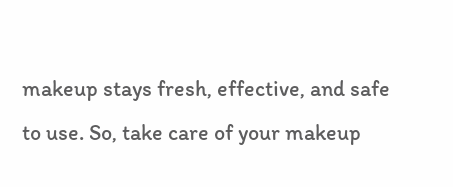makeup stays fresh, effective, and safe to use. So, take care of your makeup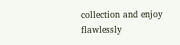collection and enjoy flawlessly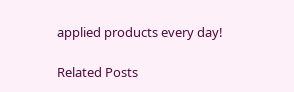applied products every day!

Related Posts